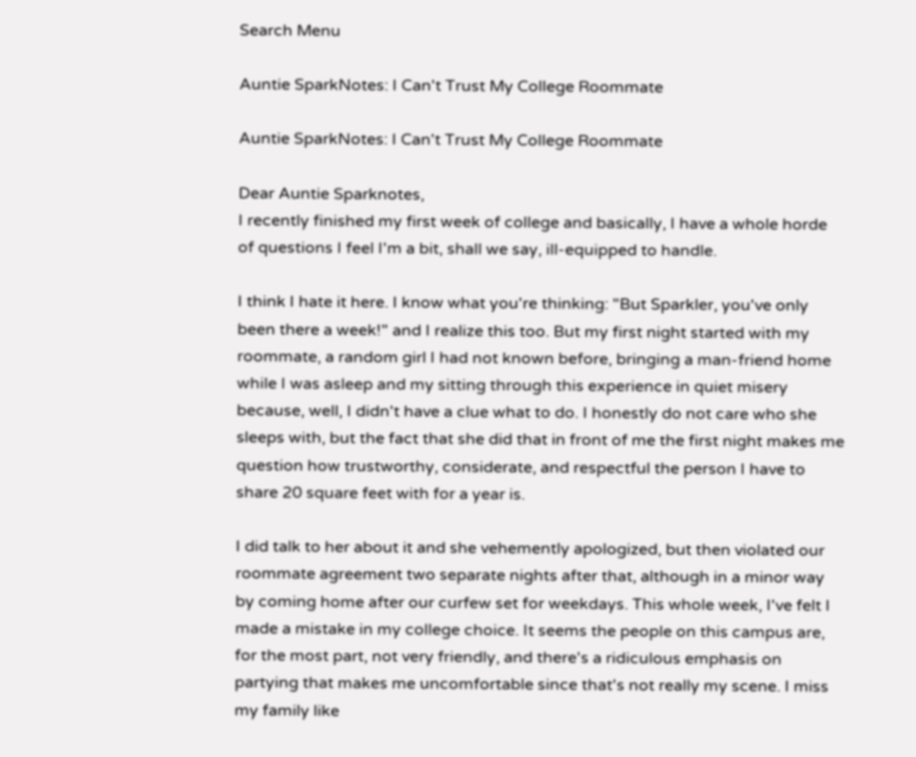Search Menu

Auntie SparkNotes: I Can't Trust My College Roommate

Auntie SparkNotes: I Can't Trust My College Roommate

Dear Auntie Sparknotes,
I recently finished my first week of college and basically, I have a whole horde of questions I feel I'm a bit, shall we say, ill-equipped to handle.

I think I hate it here. I know what you're thinking: "But Sparkler, you've only been there a week!" and I realize this too. But my first night started with my roommate, a random girl I had not known before, bringing a man-friend home while I was asleep and my sitting through this experience in quiet misery because, well, I didn't have a clue what to do. I honestly do not care who she sleeps with, but the fact that she did that in front of me the first night makes me question how trustworthy, considerate, and respectful the person I have to share 20 square feet with for a year is.

I did talk to her about it and she vehemently apologized, but then violated our roommate agreement two separate nights after that, although in a minor way by coming home after our curfew set for weekdays. This whole week, I've felt I made a mistake in my college choice. It seems the people on this campus are, for the most part, not very friendly, and there's a ridiculous emphasis on partying that makes me uncomfortable since that's not really my scene. I miss my family like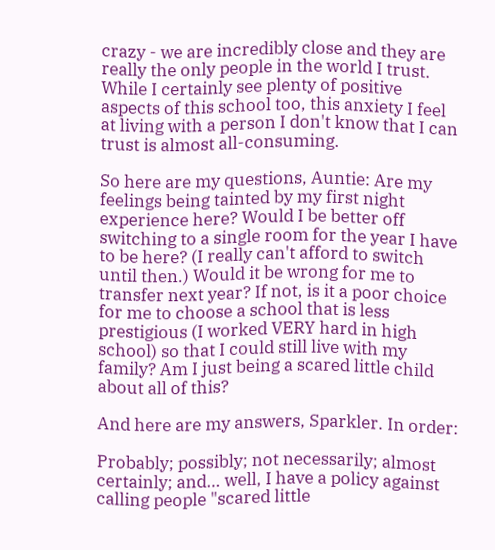crazy - we are incredibly close and they are really the only people in the world I trust. While I certainly see plenty of positive aspects of this school too, this anxiety I feel at living with a person I don't know that I can trust is almost all-consuming.

So here are my questions, Auntie: Are my feelings being tainted by my first night experience here? Would I be better off switching to a single room for the year I have to be here? (I really can't afford to switch until then.) Would it be wrong for me to transfer next year? If not, is it a poor choice for me to choose a school that is less prestigious (I worked VERY hard in high school) so that I could still live with my family? Am I just being a scared little child about all of this?

And here are my answers, Sparkler. In order:

Probably; possibly; not necessarily; almost certainly; and… well, I have a policy against calling people "scared little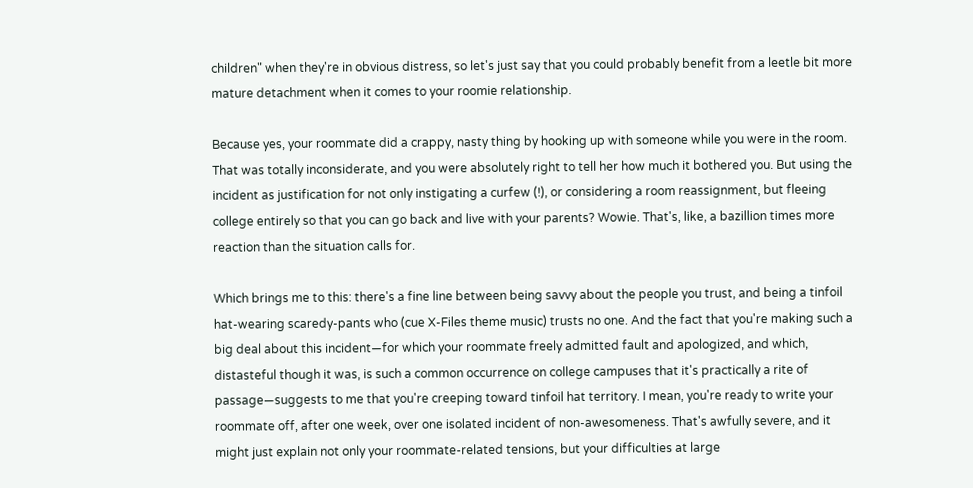children" when they're in obvious distress, so let's just say that you could probably benefit from a leetle bit more mature detachment when it comes to your roomie relationship.

Because yes, your roommate did a crappy, nasty thing by hooking up with someone while you were in the room. That was totally inconsiderate, and you were absolutely right to tell her how much it bothered you. But using the incident as justification for not only instigating a curfew (!), or considering a room reassignment, but fleeing college entirely so that you can go back and live with your parents? Wowie. That's, like, a bazillion times more reaction than the situation calls for.

Which brings me to this: there's a fine line between being savvy about the people you trust, and being a tinfoil hat-wearing scaredy-pants who (cue X-Files theme music) trusts no one. And the fact that you're making such a big deal about this incident—for which your roommate freely admitted fault and apologized, and which, distasteful though it was, is such a common occurrence on college campuses that it's practically a rite of passage—suggests to me that you're creeping toward tinfoil hat territory. I mean, you're ready to write your roommate off, after one week, over one isolated incident of non-awesomeness. That's awfully severe, and it might just explain not only your roommate-related tensions, but your difficulties at large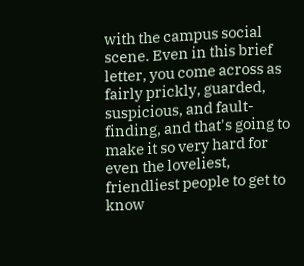with the campus social scene. Even in this brief letter, you come across as fairly prickly, guarded, suspicious, and fault-finding, and that's going to make it so very hard for even the loveliest, friendliest people to get to know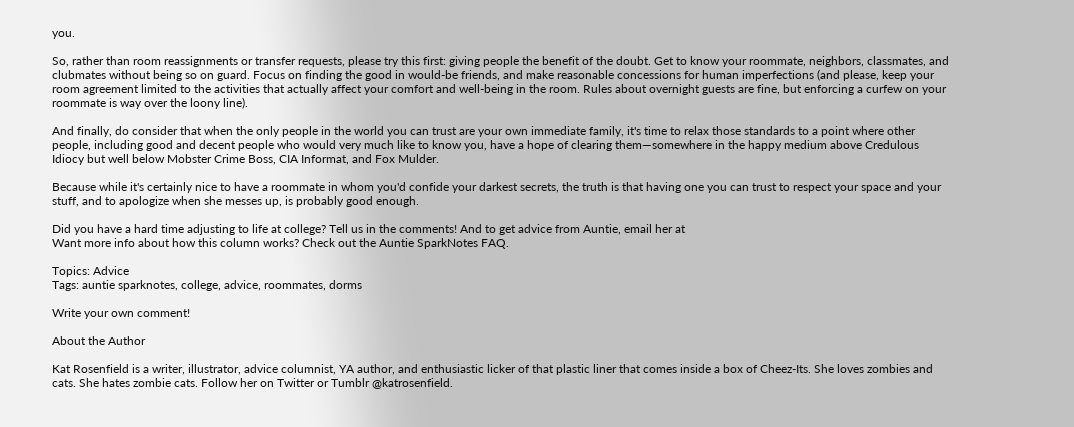you.

So, rather than room reassignments or transfer requests, please try this first: giving people the benefit of the doubt. Get to know your roommate, neighbors, classmates, and clubmates without being so on guard. Focus on finding the good in would-be friends, and make reasonable concessions for human imperfections (and please, keep your room agreement limited to the activities that actually affect your comfort and well-being in the room. Rules about overnight guests are fine, but enforcing a curfew on your roommate is way over the loony line).

And finally, do consider that when the only people in the world you can trust are your own immediate family, it's time to relax those standards to a point where other people, including good and decent people who would very much like to know you, have a hope of clearing them—somewhere in the happy medium above Credulous Idiocy but well below Mobster Crime Boss, CIA Informat, and Fox Mulder.

Because while it's certainly nice to have a roommate in whom you'd confide your darkest secrets, the truth is that having one you can trust to respect your space and your stuff, and to apologize when she messes up, is probably good enough.

Did you have a hard time adjusting to life at college? Tell us in the comments! And to get advice from Auntie, email her at
Want more info about how this column works? Check out the Auntie SparkNotes FAQ.

Topics: Advice
Tags: auntie sparknotes, college, advice, roommates, dorms

Write your own comment!

About the Author

Kat Rosenfield is a writer, illustrator, advice columnist, YA author, and enthusiastic licker of that plastic liner that comes inside a box of Cheez-Its. She loves zombies and cats. She hates zombie cats. Follow her on Twitter or Tumblr @katrosenfield.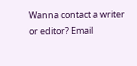Wanna contact a writer or editor? Email